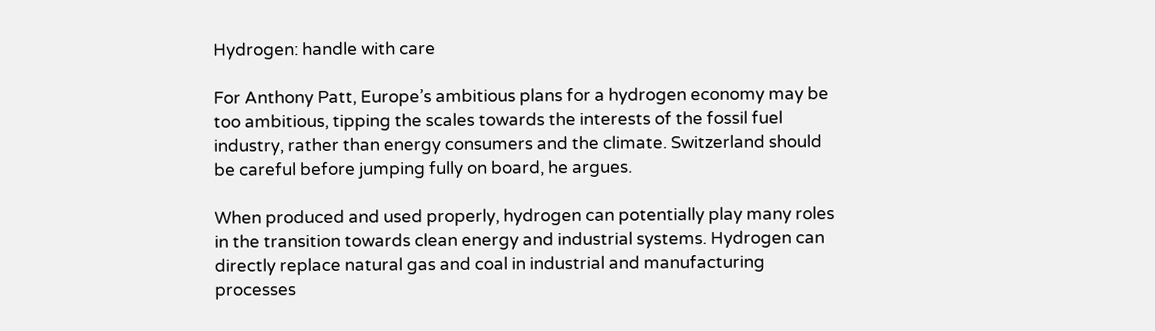Hydrogen: handle with care

For Anthony Patt, Europe’s ambitious plans for a hydrogen economy may be too ambitious, tipping the scales towards the interests of the fossil fuel industry, rather than energy consumers and the climate. Switzerland should be careful before jumping fully on board, he argues.

When produced and used properly, hydrogen can potentially play many roles in the transition towards clean energy and industrial systems. Hydrogen can directly replace natural gas and coal in industrial and manufacturing processes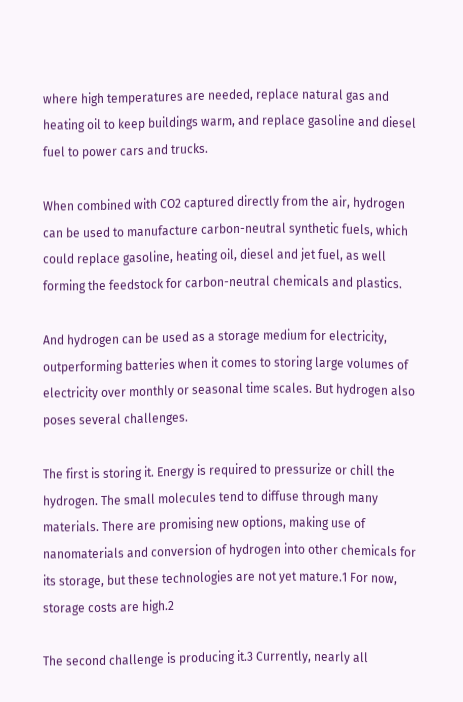where high temperatures are needed, replace natural gas and heating oil to keep buildings warm, and replace gasoline and diesel fuel to power cars and trucks.

When combined with CO2 captured directly from the air, hydrogen can be used to manufacture carbon-neutral synthetic fuels, which could replace gasoline, heating oil, diesel and jet fuel, as well forming the feedstock for carbon-neutral chemicals and plastics.

And hydrogen can be used as a storage medium for electricity, outperforming batteries when it comes to storing large volumes of electricity over monthly or seasonal time scales. But hydrogen also poses several challenges.

The first is storing it. Energy is required to pressurize or chill the hydrogen. The small molecules tend to diffuse through many materials. There are promising new options, making use of nanomaterials and conversion of hydrogen into other chemicals for its storage, but these technologies are not yet mature.1 For now, storage costs are high.2

The second challenge is producing it.3 Currently, nearly all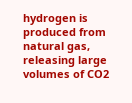hydrogen is produced from natural gas, releasing large volumes of CO2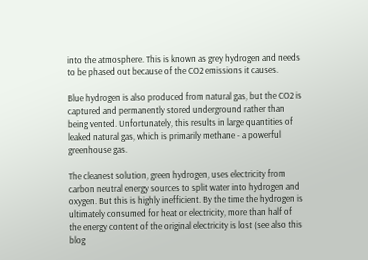into the atmosphere. This is known as grey hydrogen and needs to be phased out because of the CO2 emissions it causes.

Blue hydrogen is also produced from natural gas, but the CO2 is captured and permanently stored underground rather than being vented. Unfortunately, this results in large quantities of leaked natural gas, which is primarily methane - a powerful greenhouse gas.

The cleanest solution, green hydrogen, uses electricity from carbon neutral energy sources to split water into hydrogen and oxygen. But this is highly inefficient. By the time the hydrogen is ultimately consumed for heat or electricity, more than half of the energy content of the original electricity is lost (see also this blog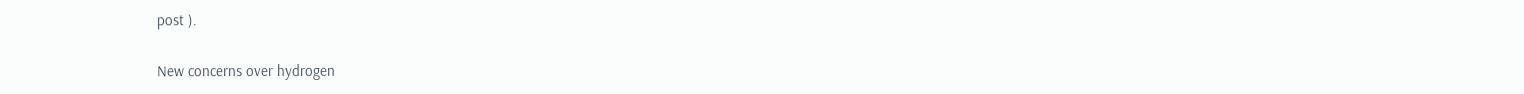post ).

New concerns over hydrogen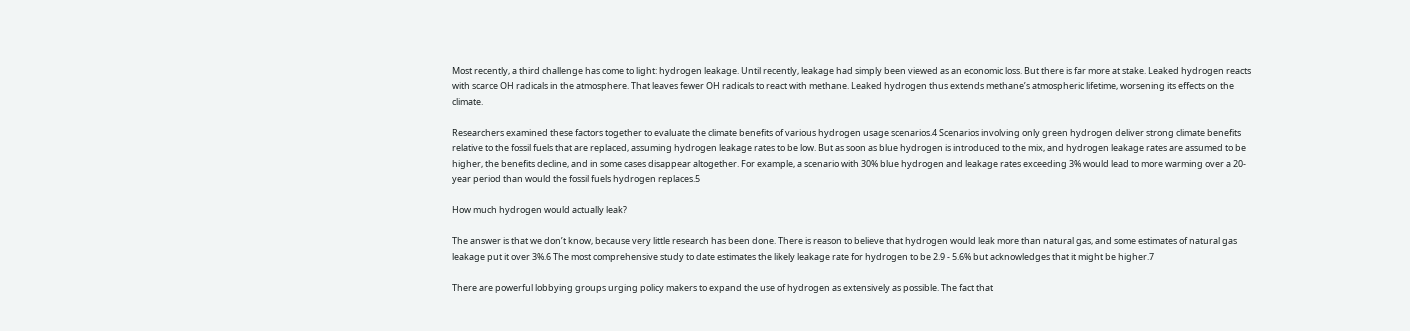Most recently, a third challenge has come to light: hydrogen leakage. Until recently, leakage had simply been viewed as an economic loss. But there is far more at stake. Leaked hydrogen reacts with scarce OH radicals in the atmosphere. That leaves fewer OH radicals to react with methane. Leaked hydrogen thus extends methane’s atmospheric lifetime, worsening its effects on the climate.

Researchers examined these factors together to evaluate the climate benefits of various hydrogen usage scenarios.4 Scenarios involving only green hydrogen deliver strong climate benefits relative to the fossil fuels that are replaced, assuming hydrogen leakage rates to be low. But as soon as blue hydrogen is introduced to the mix, and hydrogen leakage rates are assumed to be higher, the benefits decline, and in some cases disappear altogether. For example, a scenario with 30% blue hydrogen and leakage rates exceeding 3% would lead to more warming over a 20-year period than would the fossil fuels hydrogen replaces.5

How much hydrogen would actually leak?

The answer is that we don’t know, because very little research has been done. There is reason to believe that hydrogen would leak more than natural gas, and some estimates of natural gas leakage put it over 3%.6 The most comprehensive study to date estimates the likely leakage rate for hydrogen to be 2.9 - 5.6% but acknowledges that it might be higher.7

There are powerful lobbying groups urging policy makers to expand the use of hydrogen as extensively as possible. The fact that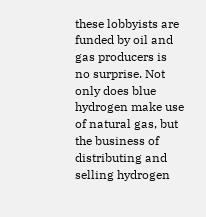these lobbyists are funded by oil and gas producers is no surprise. Not only does blue hydrogen make use of natural gas, but the business of distributing and selling hydrogen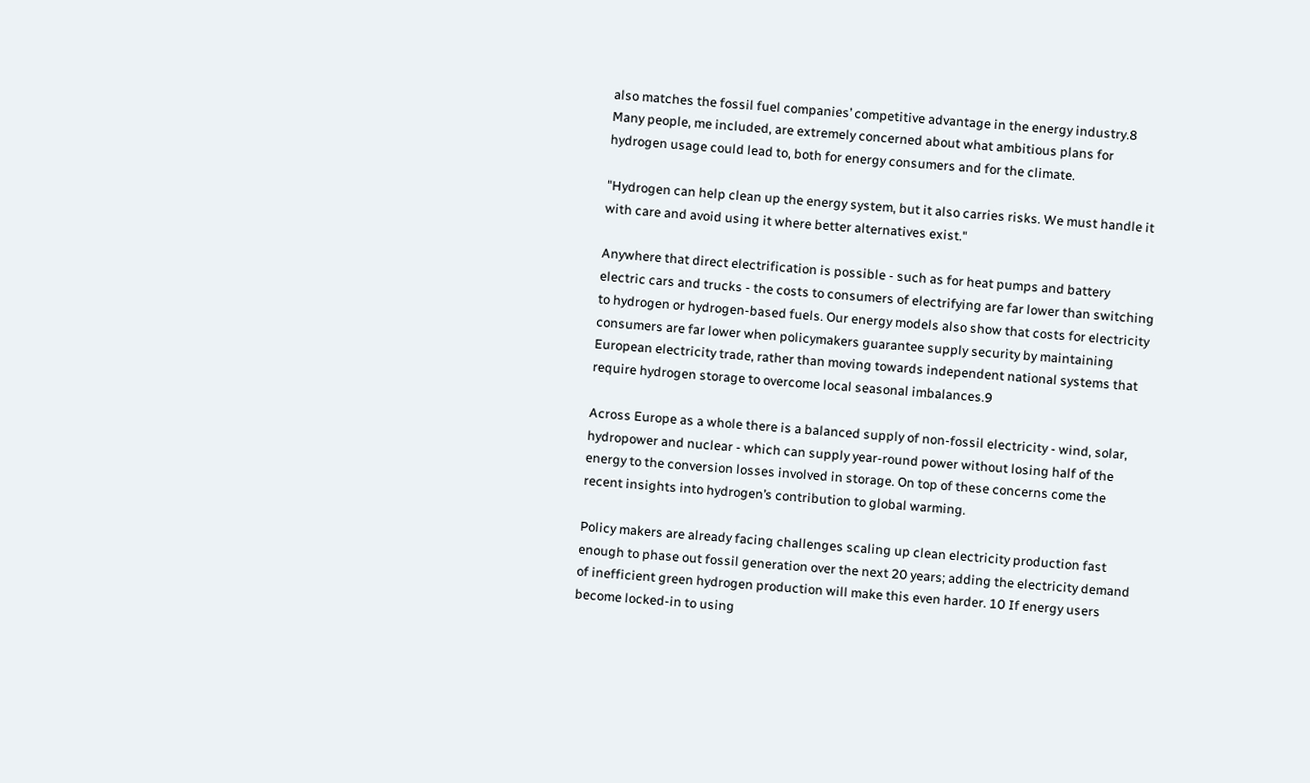also matches the fossil fuel companies’ competitive advantage in the energy industry.8 Many people, me included, are extremely concerned about what ambitious plans for hydrogen usage could lead to, both for energy consumers and for the climate.

"Hydrogen can help clean up the energy system, but it also carries risks. We must handle it with care and avoid using it where better alternatives exist."

Anywhere that direct electrification is possible - such as for heat pumps and battery electric cars and trucks - the costs to consumers of electrifying are far lower than switching to hydrogen or hydrogen-based fuels. Our energy models also show that costs for electricity consumers are far lower when policymakers guarantee supply security by maintaining European electricity trade, rather than moving towards independent national systems that require hydrogen storage to overcome local seasonal imbalances.9

Across Europe as a whole there is a balanced supply of non-fossil electricity - wind, solar, hydropower and nuclear - which can supply year-round power without losing half of the energy to the conversion losses involved in storage. On top of these concerns come the recent insights into hydrogen’s contribution to global warming.

Policy makers are already facing challenges scaling up clean electricity production fast enough to phase out fossil generation over the next 20 years; adding the electricity demand of inefficient green hydrogen production will make this even harder. 10 If energy users become locked-in to using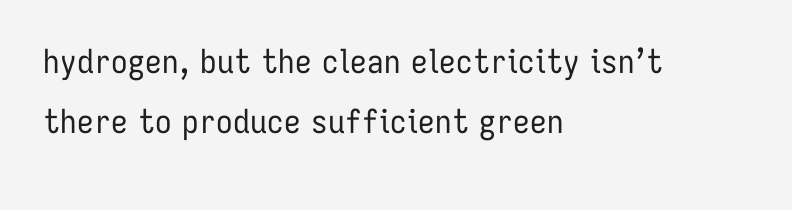hydrogen, but the clean electricity isn’t there to produce sufficient green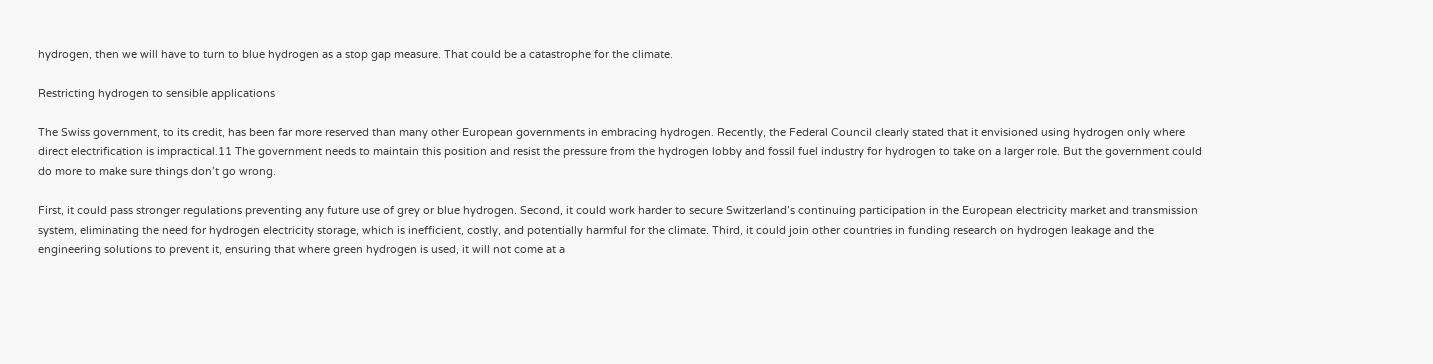hydrogen, then we will have to turn to blue hydrogen as a stop gap measure. That could be a catastrophe for the climate.

Restricting hydrogen to sensible applications

The Swiss government, to its credit, has been far more reserved than many other European governments in embracing hydrogen. Recently, the Federal Council clearly stated that it envisioned using hydrogen only where direct electrification is impractical.11 The government needs to maintain this position and resist the pressure from the hydrogen lobby and fossil fuel industry for hydrogen to take on a larger role. But the government could do more to make sure things don’t go wrong.

First, it could pass stronger regulations preventing any future use of grey or blue hydrogen. Second, it could work harder to secure Switzerland’s continuing participation in the European electricity market and transmission system, eliminating the need for hydrogen electricity storage, which is inefficient, costly, and potentially harmful for the climate. Third, it could join other countries in funding research on hydrogen leakage and the engineering solutions to prevent it, ensuring that where green hydrogen is used, it will not come at a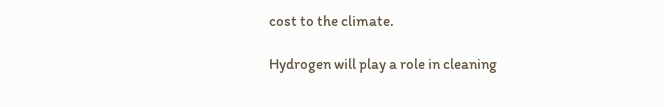cost to the climate.

Hydrogen will play a role in cleaning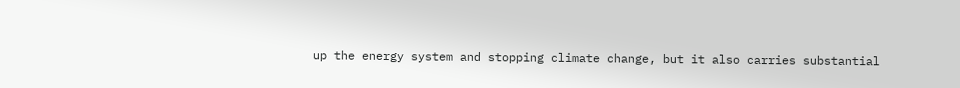up the energy system and stopping climate change, but it also carries substantial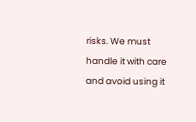risks. We must handle it with care and avoid using it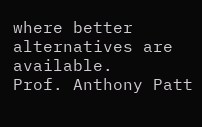where better alternatives are available.
Prof. Anthony Patt